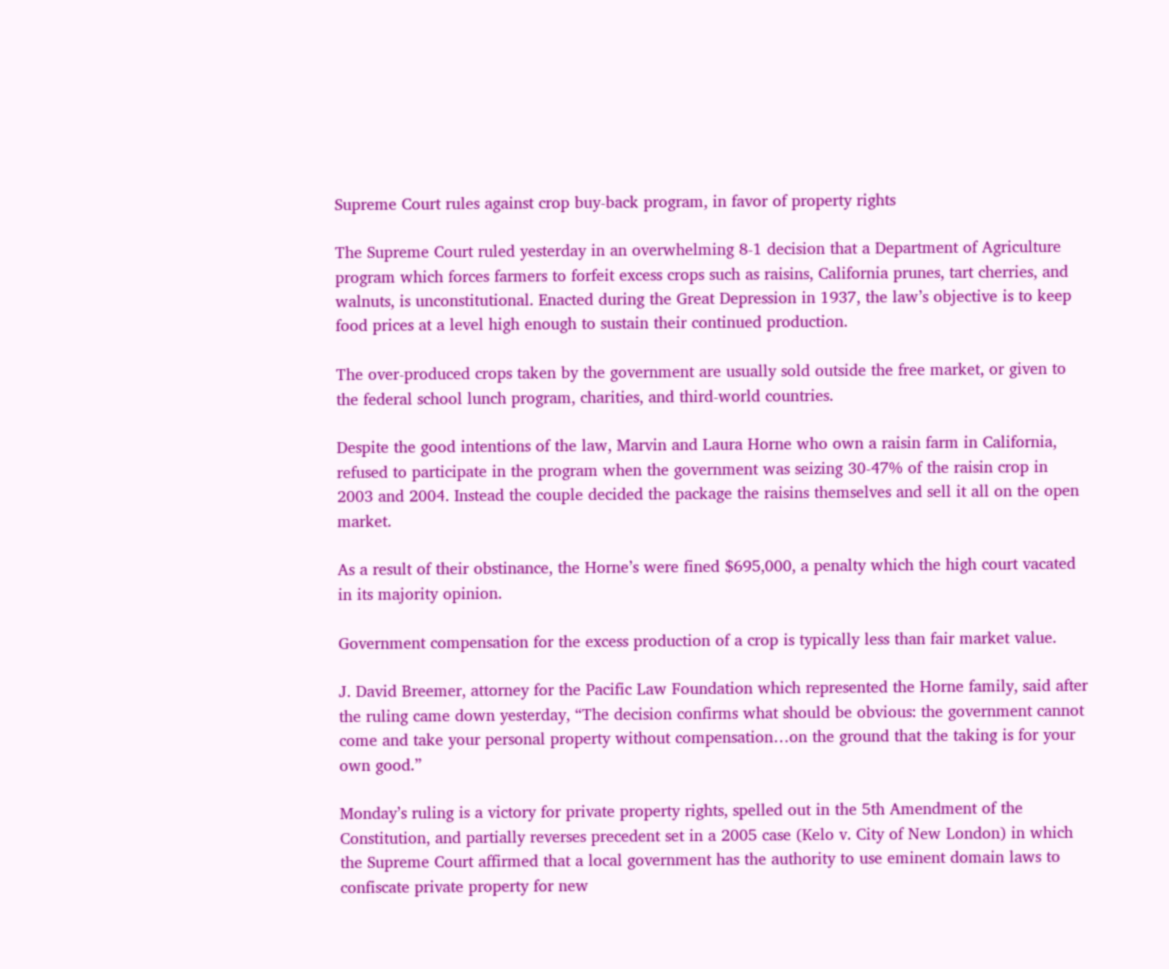Supreme Court rules against crop buy-back program, in favor of property rights

The Supreme Court ruled yesterday in an overwhelming 8-1 decision that a Department of Agriculture program which forces farmers to forfeit excess crops such as raisins, California prunes, tart cherries, and walnuts, is unconstitutional. Enacted during the Great Depression in 1937, the law’s objective is to keep food prices at a level high enough to sustain their continued production.

The over-produced crops taken by the government are usually sold outside the free market, or given to the federal school lunch program, charities, and third-world countries.

Despite the good intentions of the law, Marvin and Laura Horne who own a raisin farm in California, refused to participate in the program when the government was seizing 30-47% of the raisin crop in 2003 and 2004. Instead the couple decided the package the raisins themselves and sell it all on the open market.

As a result of their obstinance, the Horne’s were fined $695,000, a penalty which the high court vacated in its majority opinion.

Government compensation for the excess production of a crop is typically less than fair market value.

J. David Breemer, attorney for the Pacific Law Foundation which represented the Horne family, said after the ruling came down yesterday, “The decision confirms what should be obvious: the government cannot come and take your personal property without compensation…on the ground that the taking is for your own good.”

Monday’s ruling is a victory for private property rights, spelled out in the 5th Amendment of the Constitution, and partially reverses precedent set in a 2005 case (Kelo v. City of New London) in which the Supreme Court affirmed that a local government has the authority to use eminent domain laws to confiscate private property for new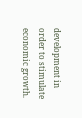development in order to stimulate economic growth.